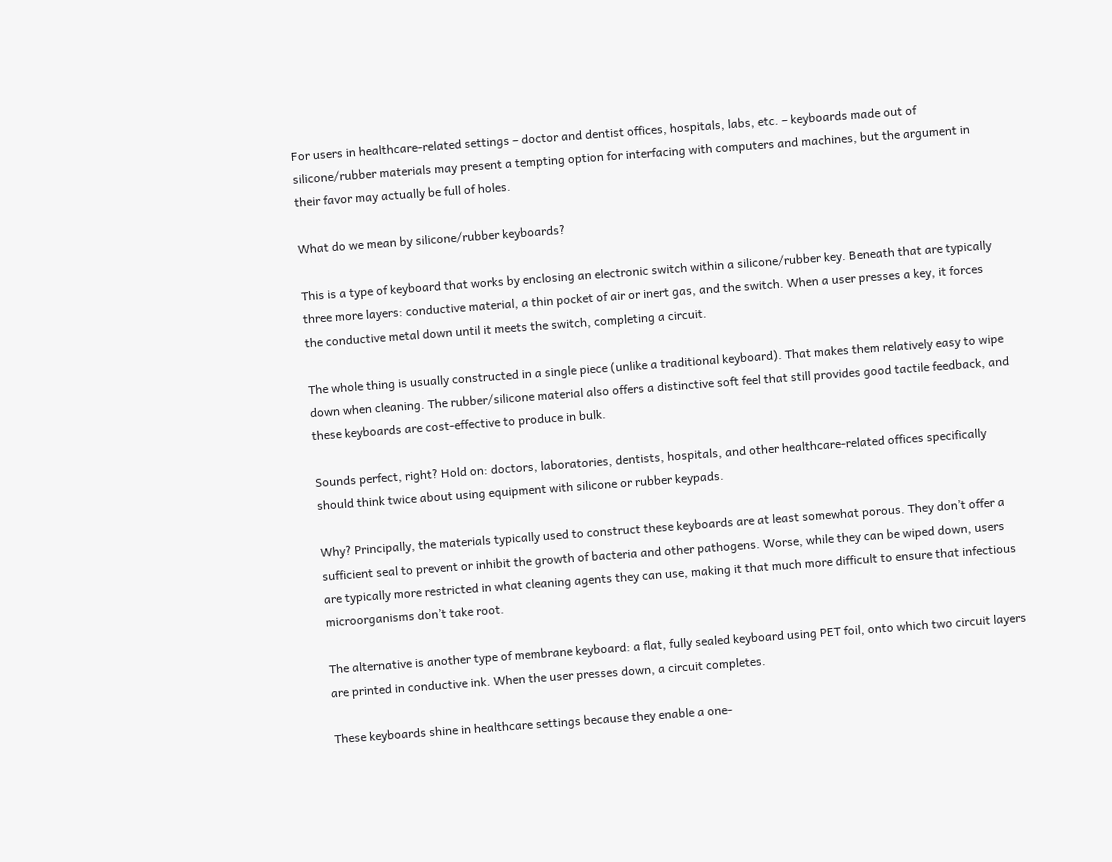For users in healthcare-related settings – doctor and dentist offices, hospitals, labs, etc. – keyboards made out of silicone/rubber materials may present a tempting option for interfacing with computers and machines, but the argument in their favor may actually be full of holes.

What do we mean by silicone/rubber keyboards?

This is a type of keyboard that works by enclosing an electronic switch within a silicone/rubber key. Beneath that are typically three more layers: conductive material, a thin pocket of air or inert gas, and the switch. When a user presses a key, it forces the conductive metal down until it meets the switch, completing a circuit.

The whole thing is usually constructed in a single piece (unlike a traditional keyboard). That makes them relatively easy to wipe down when cleaning. The rubber/silicone material also offers a distinctive soft feel that still provides good tactile feedback, and these keyboards are cost-effective to produce in bulk.

Sounds perfect, right? Hold on: doctors, laboratories, dentists, hospitals, and other healthcare-related offices specifically should think twice about using equipment with silicone or rubber keypads.

Why? Principally, the materials typically used to construct these keyboards are at least somewhat porous. They don’t offer a sufficient seal to prevent or inhibit the growth of bacteria and other pathogens. Worse, while they can be wiped down, users are typically more restricted in what cleaning agents they can use, making it that much more difficult to ensure that infectious microorganisms don’t take root.

The alternative is another type of membrane keyboard: a flat, fully sealed keyboard using PET foil, onto which two circuit layers are printed in conductive ink. When the user presses down, a circuit completes.

These keyboards shine in healthcare settings because they enable a one-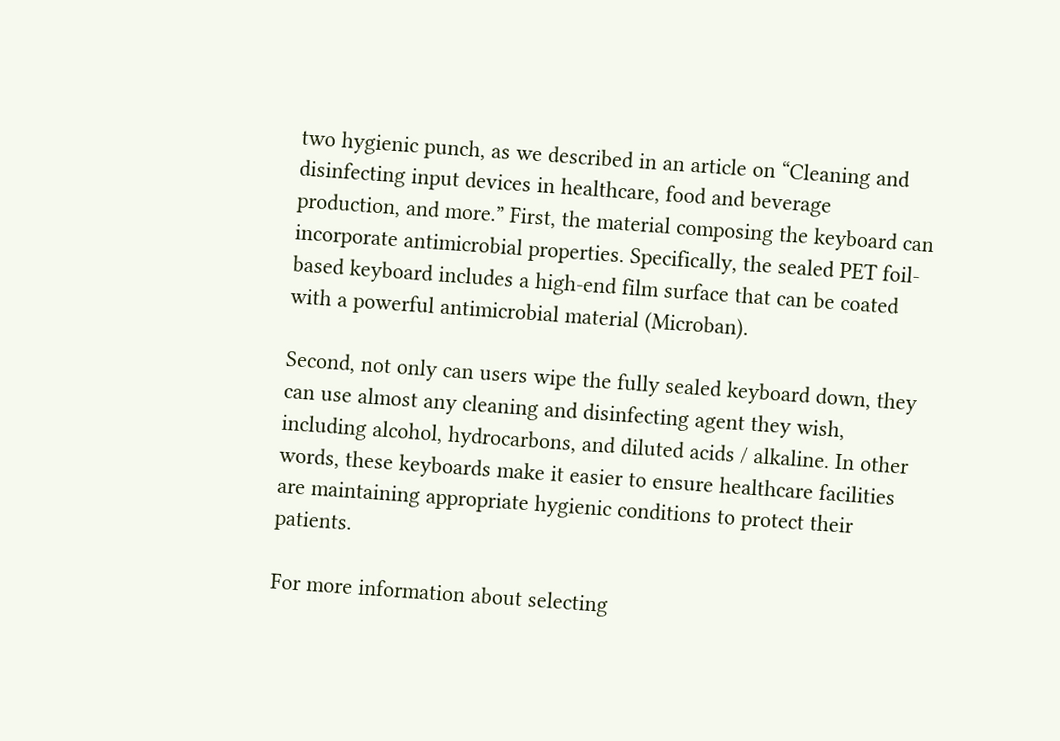two hygienic punch, as we described in an article on “Cleaning and disinfecting input devices in healthcare, food and beverage production, and more.” First, the material composing the keyboard can incorporate antimicrobial properties. Specifically, the sealed PET foil-based keyboard includes a high-end film surface that can be coated with a powerful antimicrobial material (Microban).

Second, not only can users wipe the fully sealed keyboard down, they can use almost any cleaning and disinfecting agent they wish, including alcohol, hydrocarbons, and diluted acids / alkaline. In other words, these keyboards make it easier to ensure healthcare facilities are maintaining appropriate hygienic conditions to protect their patients.

For more information about selecting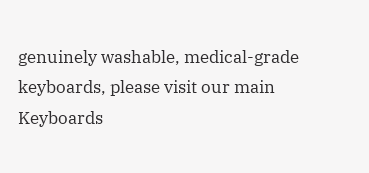genuinely washable, medical-grade keyboards, please visit our main Keyboards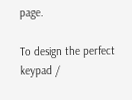page.

To design the perfect keypad /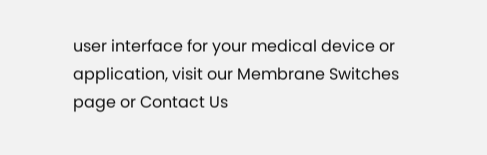user interface for your medical device or application, visit our Membrane Switches page or Contact Us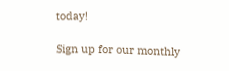today!

Sign up for our monthly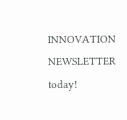INNOVATION NEWSLETTER today!